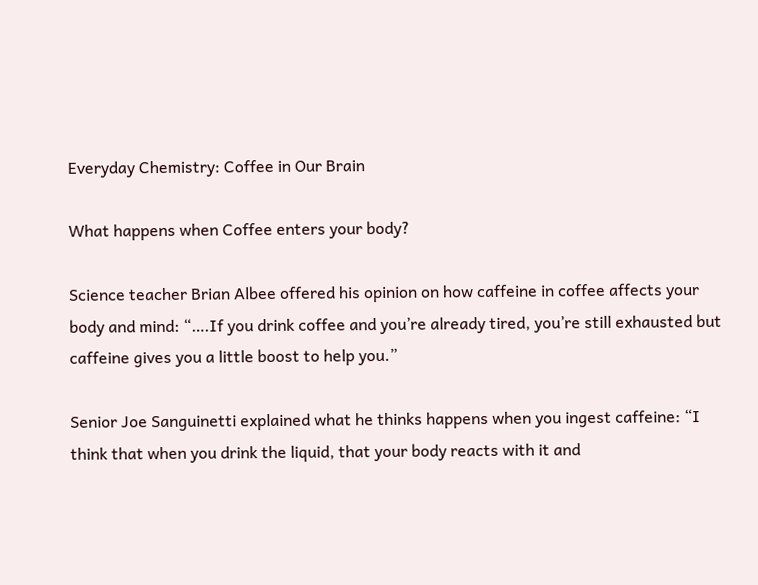Everyday Chemistry: Coffee in Our Brain

What happens when Coffee enters your body?

Science teacher Brian Albee offered his opinion on how caffeine in coffee affects your body and mind: “….If you drink coffee and you’re already tired, you’re still exhausted but caffeine gives you a little boost to help you.”

Senior Joe Sanguinetti explained what he thinks happens when you ingest caffeine: “I think that when you drink the liquid, that your body reacts with it and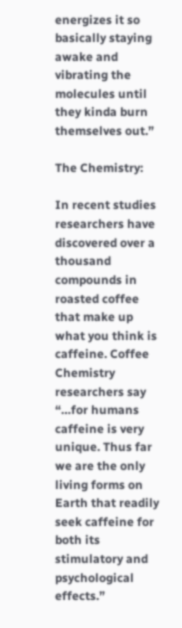energizes it so basically staying awake and vibrating the molecules until they kinda burn themselves out.”

The Chemistry:

In recent studies researchers have discovered over a thousand compounds in roasted coffee that make up what you think is caffeine. Coffee Chemistry researchers say “…for humans caffeine is very unique. Thus far we are the only living forms on Earth that readily seek caffeine for both its stimulatory and psychological effects.”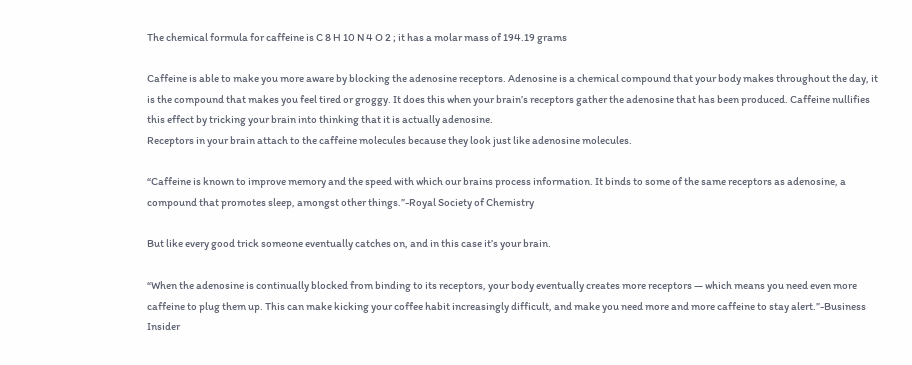The chemical formula for caffeine is C 8 H 10 N 4 O 2 ; it has a molar mass of 194.19 grams

Caffeine is able to make you more aware by blocking the adenosine receptors. Adenosine is a chemical compound that your body makes throughout the day, it is the compound that makes you feel tired or groggy. It does this when your brain’s receptors gather the adenosine that has been produced. Caffeine nullifies this effect by tricking your brain into thinking that it is actually adenosine.
Receptors in your brain attach to the caffeine molecules because they look just like adenosine molecules.

“Caffeine is known to improve memory and the speed with which our brains process information. It binds to some of the same receptors as adenosine, a compound that promotes sleep, amongst other things.”-Royal Society of Chemistry

But like every good trick someone eventually catches on, and in this case it’s your brain.

“When the adenosine is continually blocked from binding to its receptors, your body eventually creates more receptors — which means you need even more caffeine to plug them up. This can make kicking your coffee habit increasingly difficult, and make you need more and more caffeine to stay alert.”-Business Insider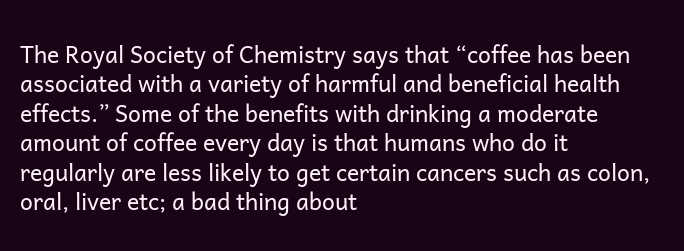The Royal Society of Chemistry says that “coffee has been associated with a variety of harmful and beneficial health effects.” Some of the benefits with drinking a moderate amount of coffee every day is that humans who do it regularly are less likely to get certain cancers such as colon, oral, liver etc; a bad thing about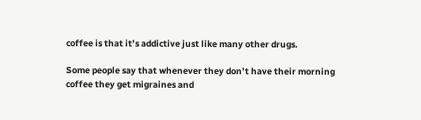coffee is that it’s addictive just like many other drugs.

Some people say that whenever they don’t have their morning coffee they get migraines and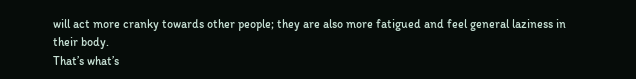will act more cranky towards other people; they are also more fatigued and feel general laziness in their body.
That’s what’s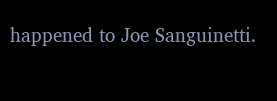happened to Joe Sanguinetti.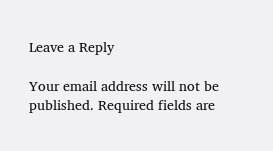Leave a Reply

Your email address will not be published. Required fields are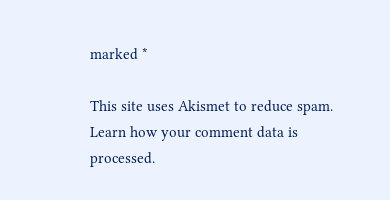marked *

This site uses Akismet to reduce spam. Learn how your comment data is processed.